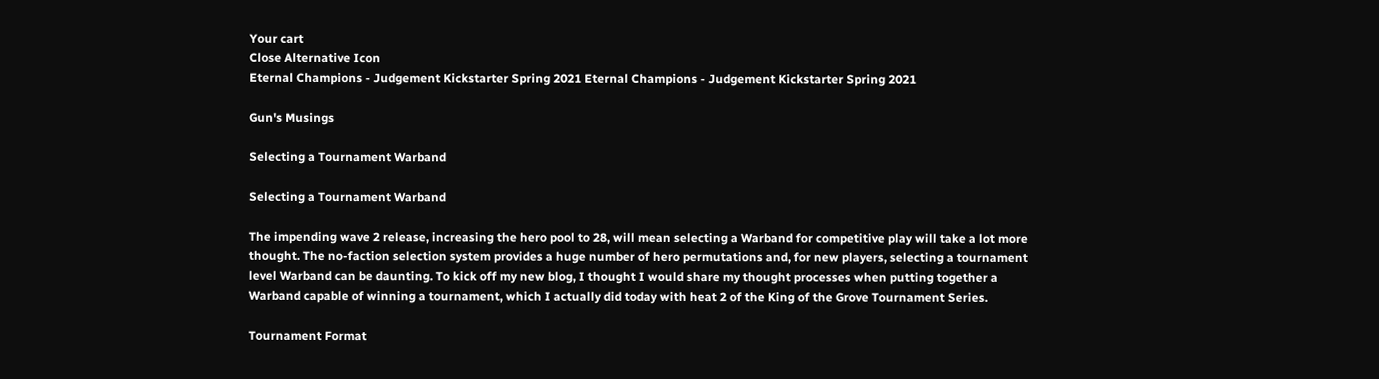Your cart
Close Alternative Icon
Eternal Champions - Judgement Kickstarter Spring 2021 Eternal Champions - Judgement Kickstarter Spring 2021

Gun's Musings

Selecting a Tournament Warband

Selecting a Tournament Warband

The impending wave 2 release, increasing the hero pool to 28, will mean selecting a Warband for competitive play will take a lot more thought. The no-faction selection system provides a huge number of hero permutations and, for new players, selecting a tournament level Warband can be daunting. To kick off my new blog, I thought I would share my thought processes when putting together a Warband capable of winning a tournament, which I actually did today with heat 2 of the King of the Grove Tournament Series.

Tournament Format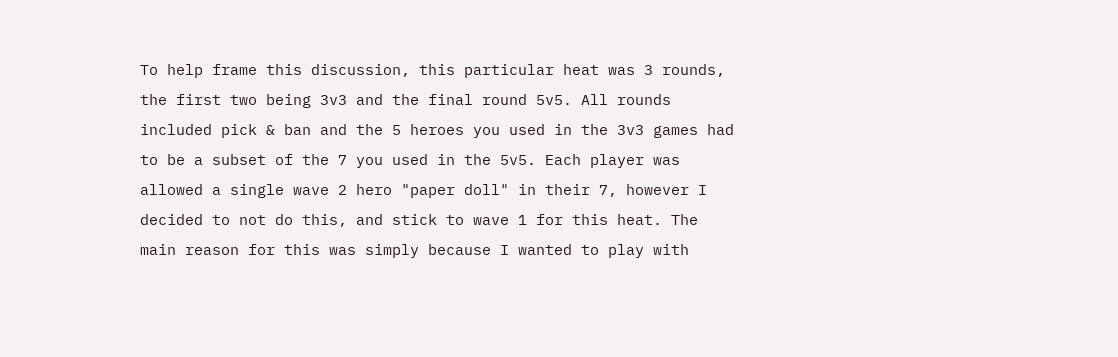To help frame this discussion, this particular heat was 3 rounds, the first two being 3v3 and the final round 5v5. All rounds included pick & ban and the 5 heroes you used in the 3v3 games had to be a subset of the 7 you used in the 5v5. Each player was allowed a single wave 2 hero "paper doll" in their 7, however I decided to not do this, and stick to wave 1 for this heat. The main reason for this was simply because I wanted to play with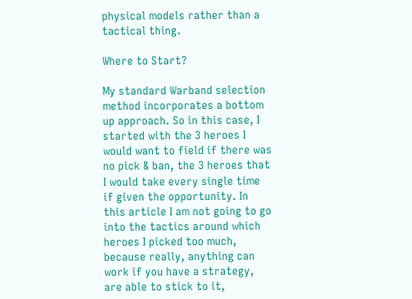physical models rather than a tactical thing.

Where to Start?

My standard Warband selection method incorporates a bottom up approach. So in this case, I started with the 3 heroes I would want to field if there was no pick & ban, the 3 heroes that I would take every single time if given the opportunity. In this article I am not going to go into the tactics around which heroes I picked too much, because really, anything can work if you have a strategy, are able to stick to it,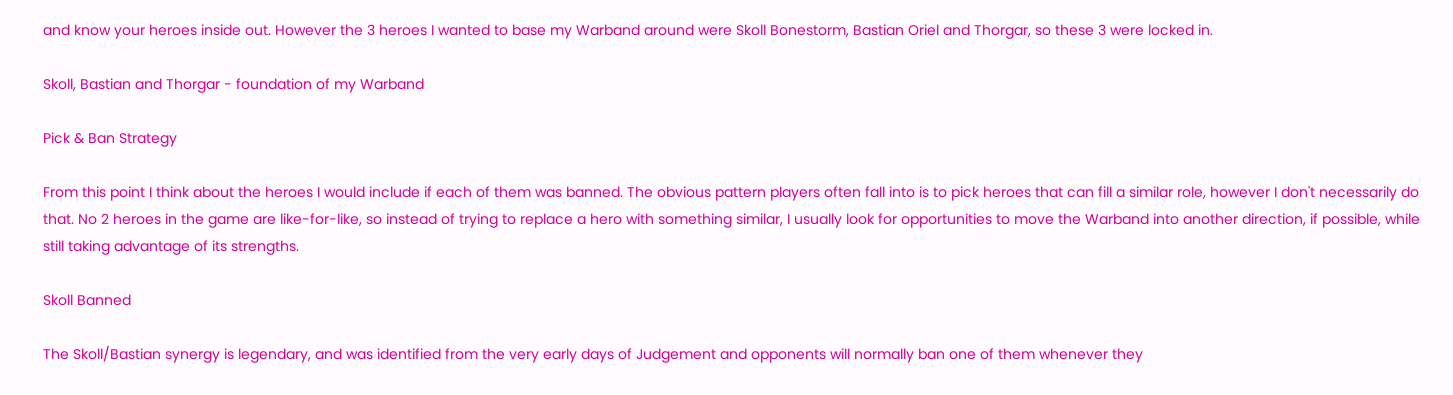and know your heroes inside out. However the 3 heroes I wanted to base my Warband around were Skoll Bonestorm, Bastian Oriel and Thorgar, so these 3 were locked in.

Skoll, Bastian and Thorgar - foundation of my Warband

Pick & Ban Strategy

From this point I think about the heroes I would include if each of them was banned. The obvious pattern players often fall into is to pick heroes that can fill a similar role, however I don't necessarily do that. No 2 heroes in the game are like-for-like, so instead of trying to replace a hero with something similar, I usually look for opportunities to move the Warband into another direction, if possible, while still taking advantage of its strengths.

Skoll Banned

The Skoll/Bastian synergy is legendary, and was identified from the very early days of Judgement and opponents will normally ban one of them whenever they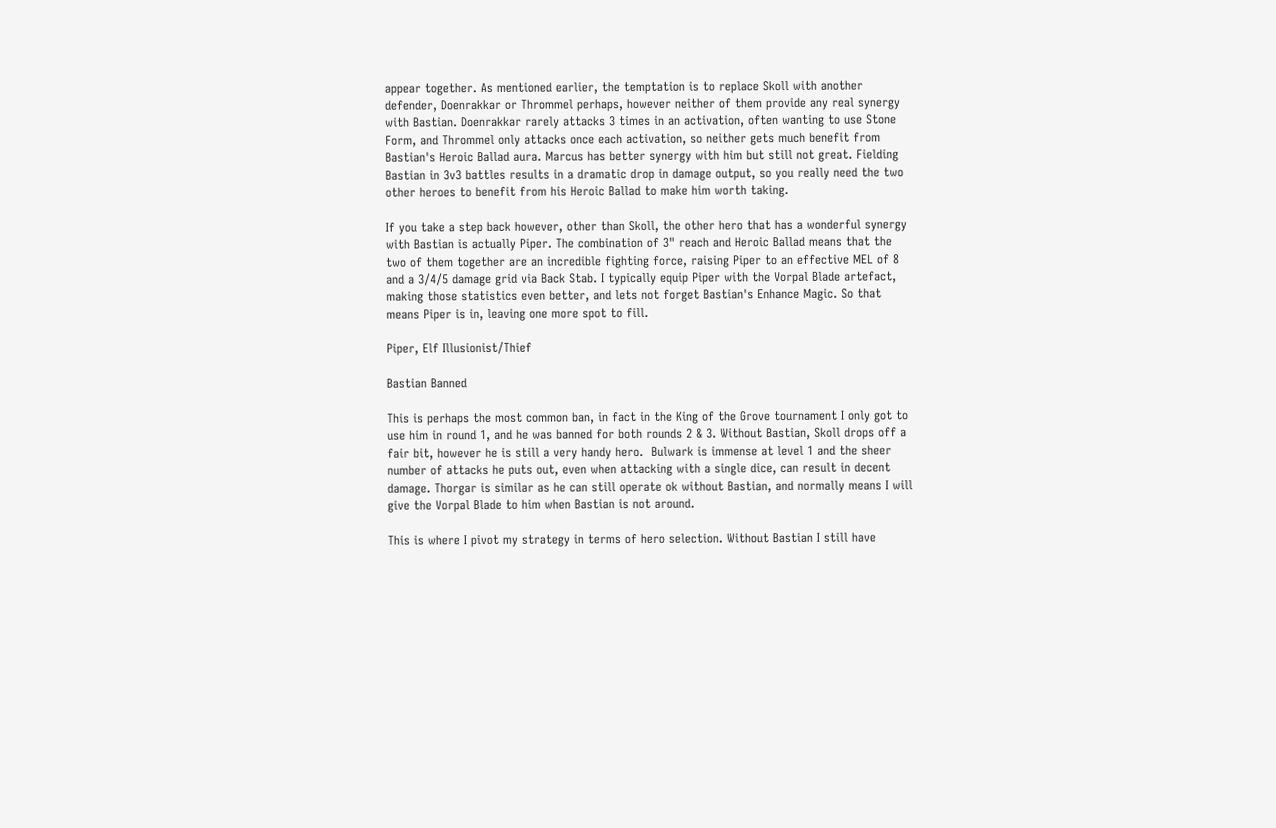appear together. As mentioned earlier, the temptation is to replace Skoll with another defender, Doenrakkar or Thrommel perhaps, however neither of them provide any real synergy with Bastian. Doenrakkar rarely attacks 3 times in an activation, often wanting to use Stone Form, and Thrommel only attacks once each activation, so neither gets much benefit from Bastian's Heroic Ballad aura. Marcus has better synergy with him but still not great. Fielding Bastian in 3v3 battles results in a dramatic drop in damage output, so you really need the two other heroes to benefit from his Heroic Ballad to make him worth taking.

If you take a step back however, other than Skoll, the other hero that has a wonderful synergy with Bastian is actually Piper. The combination of 3" reach and Heroic Ballad means that the two of them together are an incredible fighting force, raising Piper to an effective MEL of 8 and a 3/4/5 damage grid via Back Stab. I typically equip Piper with the Vorpal Blade artefact, making those statistics even better, and lets not forget Bastian's Enhance Magic. So that means Piper is in, leaving one more spot to fill.

Piper, Elf Illusionist/Thief

Bastian Banned

This is perhaps the most common ban, in fact in the King of the Grove tournament I only got to use him in round 1, and he was banned for both rounds 2 & 3. Without Bastian, Skoll drops off a fair bit, however he is still a very handy hero.  Bulwark is immense at level 1 and the sheer number of attacks he puts out, even when attacking with a single dice, can result in decent damage. Thorgar is similar as he can still operate ok without Bastian, and normally means I will give the Vorpal Blade to him when Bastian is not around.

This is where I pivot my strategy in terms of hero selection. Without Bastian I still have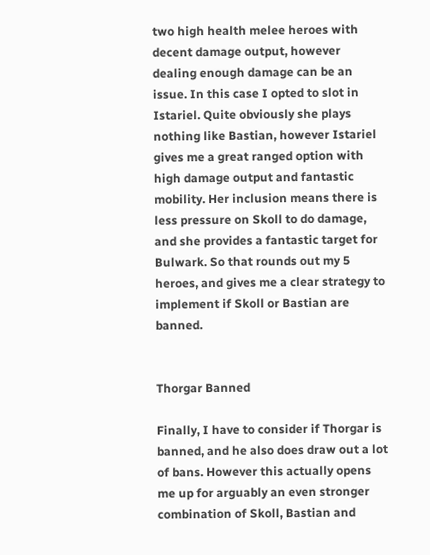two high health melee heroes with decent damage output, however dealing enough damage can be an issue. In this case I opted to slot in Istariel. Quite obviously she plays nothing like Bastian, however Istariel gives me a great ranged option with high damage output and fantastic mobility. Her inclusion means there is less pressure on Skoll to do damage, and she provides a fantastic target for Bulwark. So that rounds out my 5 heroes, and gives me a clear strategy to implement if Skoll or Bastian are banned.


Thorgar Banned

Finally, I have to consider if Thorgar is banned, and he also does draw out a lot of bans. However this actually opens me up for arguably an even stronger combination of Skoll, Bastian and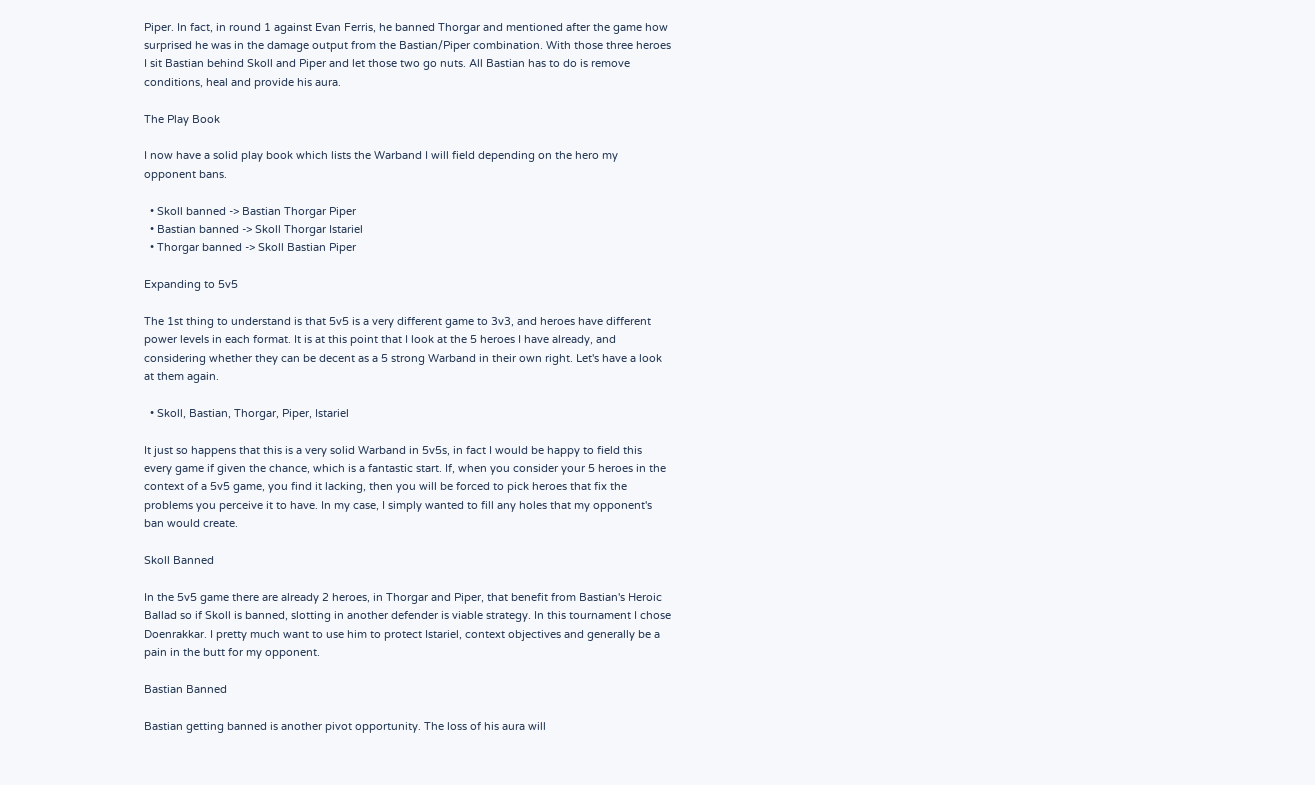Piper. In fact, in round 1 against Evan Ferris, he banned Thorgar and mentioned after the game how surprised he was in the damage output from the Bastian/Piper combination. With those three heroes I sit Bastian behind Skoll and Piper and let those two go nuts. All Bastian has to do is remove conditions, heal and provide his aura.

The Play Book

I now have a solid play book which lists the Warband I will field depending on the hero my opponent bans.

  • Skoll banned -> Bastian Thorgar Piper
  • Bastian banned -> Skoll Thorgar Istariel
  • Thorgar banned -> Skoll Bastian Piper

Expanding to 5v5

The 1st thing to understand is that 5v5 is a very different game to 3v3, and heroes have different power levels in each format. It is at this point that I look at the 5 heroes I have already, and considering whether they can be decent as a 5 strong Warband in their own right. Let's have a look at them again.

  • Skoll, Bastian, Thorgar, Piper, Istariel

It just so happens that this is a very solid Warband in 5v5s, in fact I would be happy to field this every game if given the chance, which is a fantastic start. If, when you consider your 5 heroes in the context of a 5v5 game, you find it lacking, then you will be forced to pick heroes that fix the problems you perceive it to have. In my case, I simply wanted to fill any holes that my opponent's ban would create.

Skoll Banned

In the 5v5 game there are already 2 heroes, in Thorgar and Piper, that benefit from Bastian's Heroic Ballad so if Skoll is banned, slotting in another defender is viable strategy. In this tournament I chose Doenrakkar. I pretty much want to use him to protect Istariel, context objectives and generally be a pain in the butt for my opponent.

Bastian Banned

Bastian getting banned is another pivot opportunity. The loss of his aura will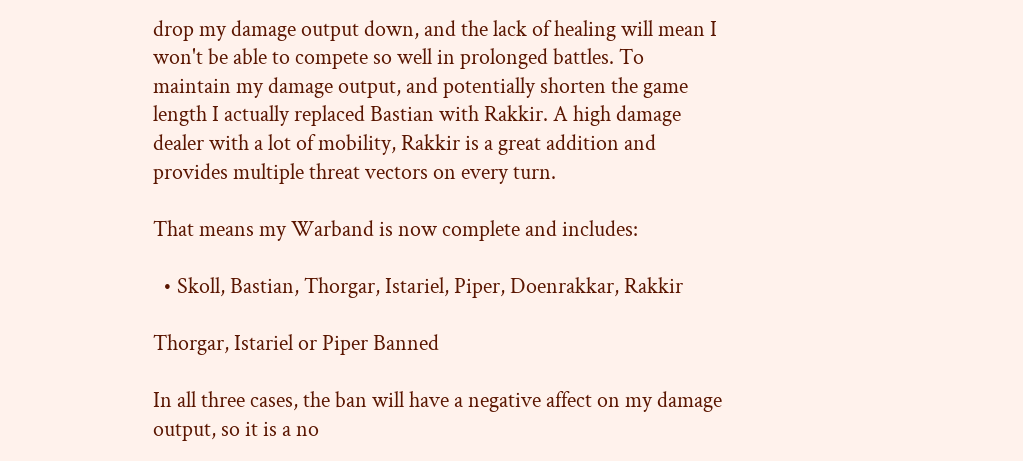drop my damage output down, and the lack of healing will mean I won't be able to compete so well in prolonged battles. To maintain my damage output, and potentially shorten the game length I actually replaced Bastian with Rakkir. A high damage dealer with a lot of mobility, Rakkir is a great addition and provides multiple threat vectors on every turn.

That means my Warband is now complete and includes:

  • Skoll, Bastian, Thorgar, Istariel, Piper, Doenrakkar, Rakkir

Thorgar, Istariel or Piper Banned

In all three cases, the ban will have a negative affect on my damage output, so it is a no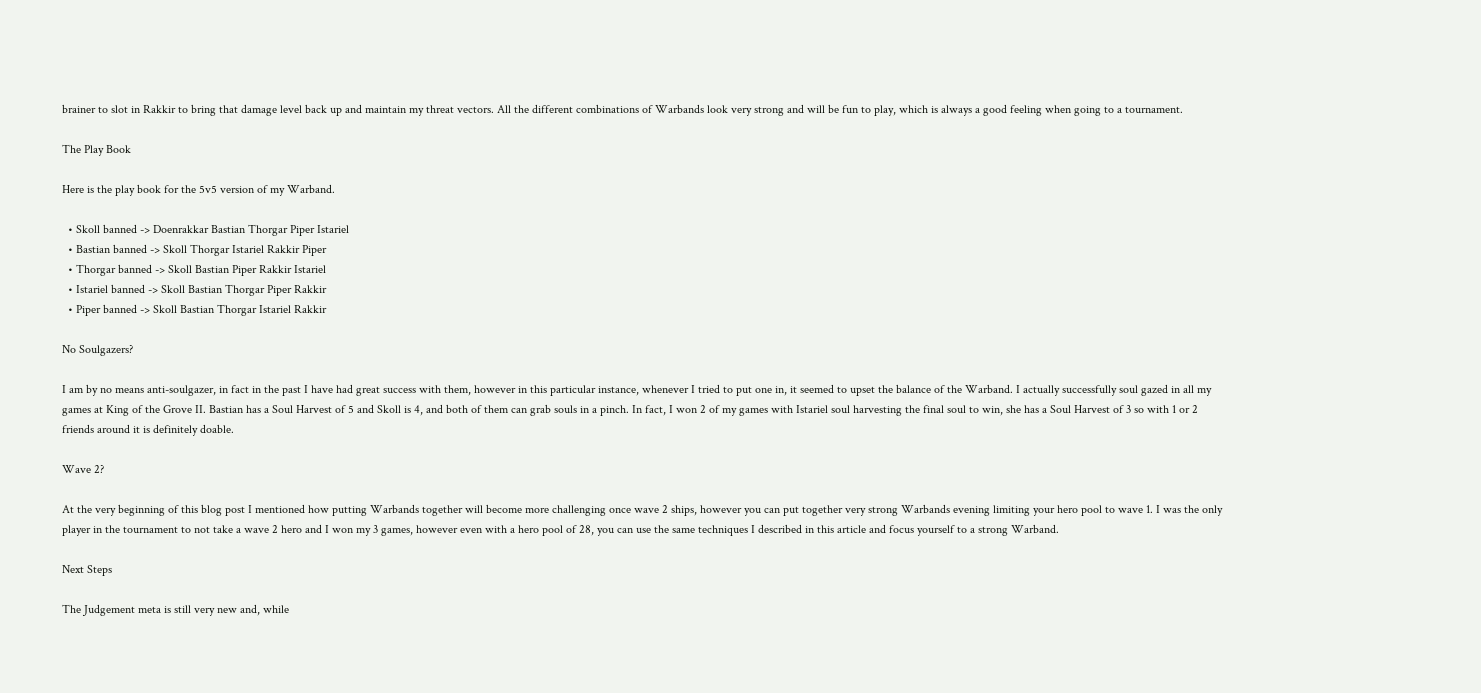brainer to slot in Rakkir to bring that damage level back up and maintain my threat vectors. All the different combinations of Warbands look very strong and will be fun to play, which is always a good feeling when going to a tournament.

The Play Book

Here is the play book for the 5v5 version of my Warband.

  • Skoll banned -> Doenrakkar Bastian Thorgar Piper Istariel
  • Bastian banned -> Skoll Thorgar Istariel Rakkir Piper
  • Thorgar banned -> Skoll Bastian Piper Rakkir Istariel
  • Istariel banned -> Skoll Bastian Thorgar Piper Rakkir
  • Piper banned -> Skoll Bastian Thorgar Istariel Rakkir

No Soulgazers?

I am by no means anti-soulgazer, in fact in the past I have had great success with them, however in this particular instance, whenever I tried to put one in, it seemed to upset the balance of the Warband. I actually successfully soul gazed in all my games at King of the Grove II. Bastian has a Soul Harvest of 5 and Skoll is 4, and both of them can grab souls in a pinch. In fact, I won 2 of my games with Istariel soul harvesting the final soul to win, she has a Soul Harvest of 3 so with 1 or 2 friends around it is definitely doable.

Wave 2?

At the very beginning of this blog post I mentioned how putting Warbands together will become more challenging once wave 2 ships, however you can put together very strong Warbands evening limiting your hero pool to wave 1. I was the only player in the tournament to not take a wave 2 hero and I won my 3 games, however even with a hero pool of 28, you can use the same techniques I described in this article and focus yourself to a strong Warband.

Next Steps

The Judgement meta is still very new and, while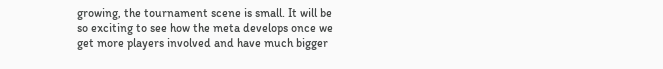growing, the tournament scene is small. It will be so exciting to see how the meta develops once we get more players involved and have much bigger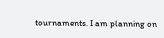tournaments. I am planning on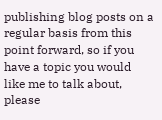publishing blog posts on a regular basis from this point forward, so if you have a topic you would like me to talk about, please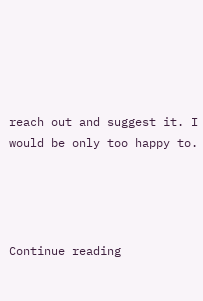reach out and suggest it. I would be only too happy to.




Continue reading